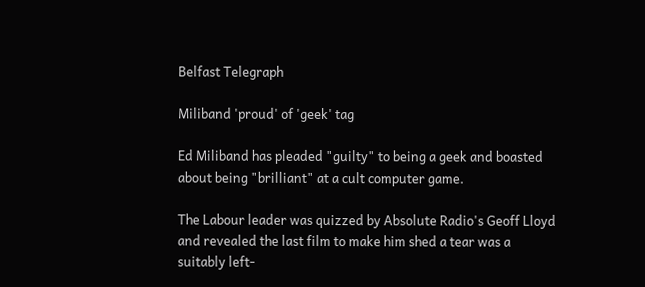Belfast Telegraph

Miliband 'proud' of 'geek' tag

Ed Miliband has pleaded "guilty" to being a geek and boasted about being "brilliant" at a cult computer game.

The Labour leader was quizzed by Absolute Radio's Geoff Lloyd and revealed the last film to make him shed a tear was a suitably left-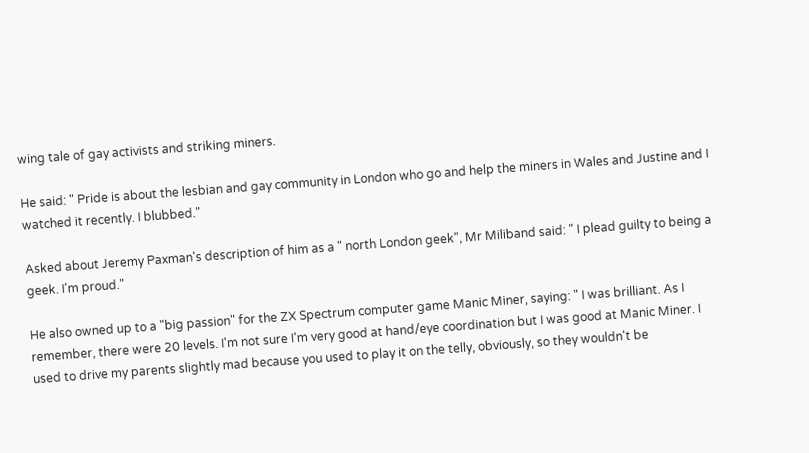wing tale of gay activists and striking miners.

He said: " Pride is about the lesbian and gay community in London who go and help the miners in Wales and Justine and I watched it recently. I blubbed."

Asked about Jeremy Paxman's description of him as a " north London geek", Mr Miliband said: " I plead guilty to being a geek. I'm proud."

He also owned up to a "big passion" for the ZX Spectrum computer game Manic Miner, saying: " I was brilliant. As I remember, there were 20 levels. I'm not sure I'm very good at hand/eye coordination but I was good at Manic Miner. I used to drive my parents slightly mad because you used to play it on the telly, obviously, so they wouldn't be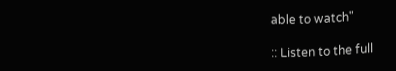able to watch"

:: Listen to the full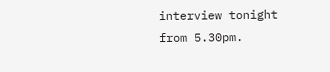interview tonight from 5.30pm.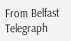From Belfast Telegraph